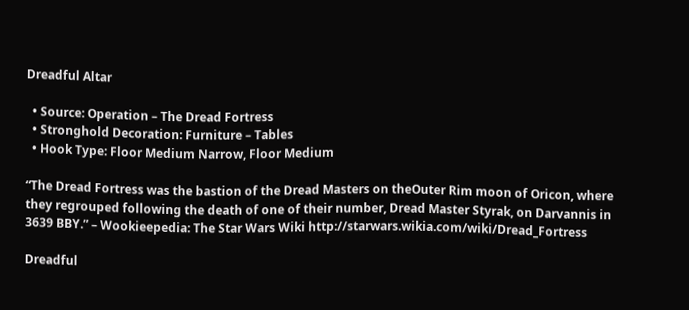Dreadful Altar

  • Source: Operation – The Dread Fortress
  • Stronghold Decoration: Furniture – Tables
  • Hook Type: Floor Medium Narrow, Floor Medium

“The Dread Fortress was the bastion of the Dread Masters on theOuter Rim moon of Oricon, where they regrouped following the death of one of their number, Dread Master Styrak, on Darvannis in 3639 BBY.” – Wookieepedia: The Star Wars Wiki http://starwars.wikia.com/wiki/Dread_Fortress

Dreadful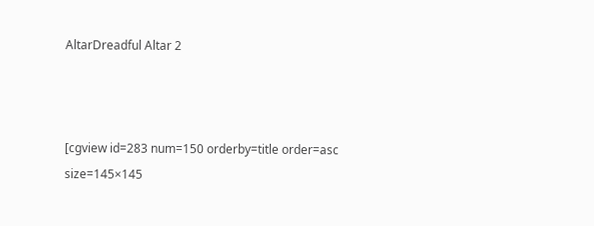AltarDreadful Altar 2



[cgview id=283 num=150 orderby=title order=asc size=145×145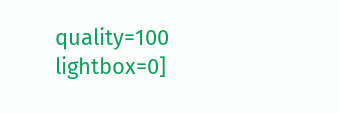quality=100 lightbox=0]